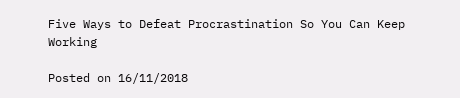Five Ways to Defeat Procrastination So You Can Keep Working

Posted on 16/11/2018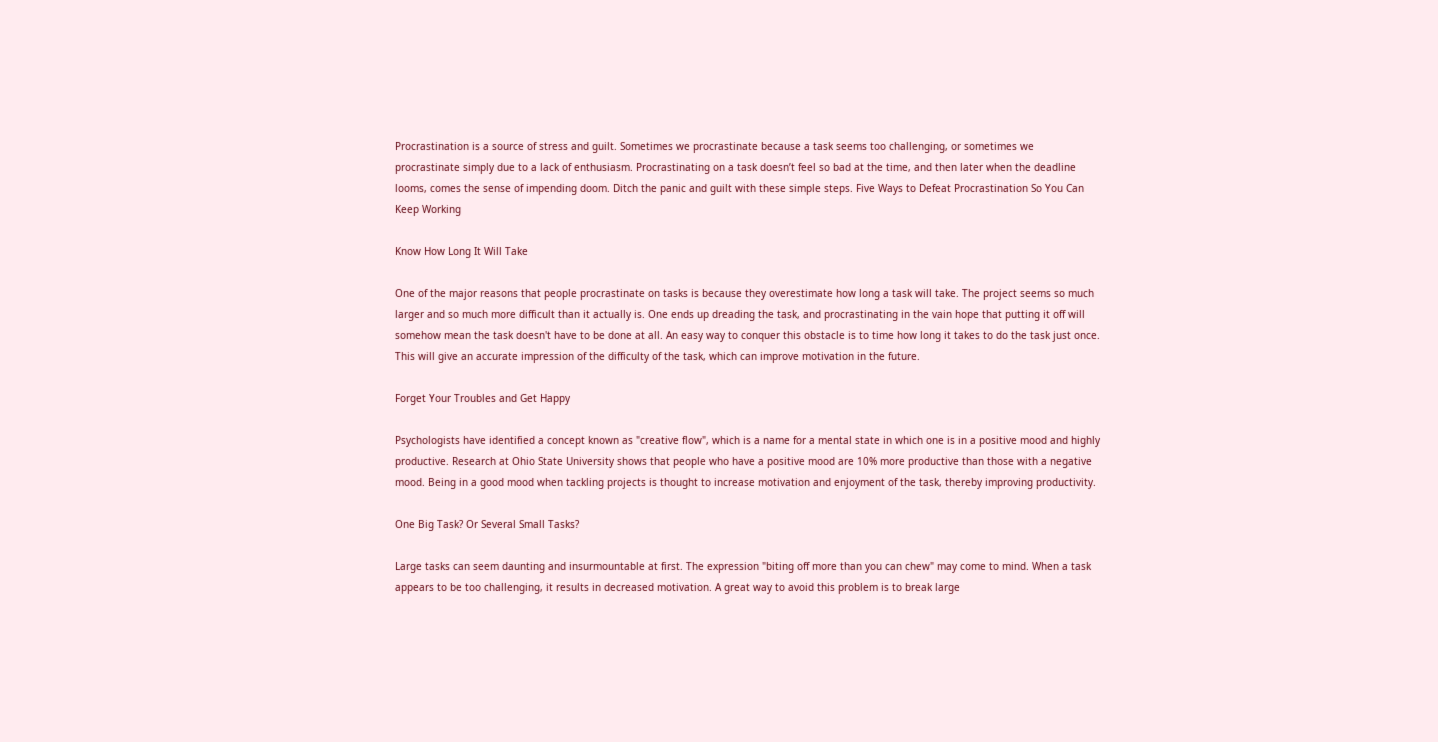Procrastination is a source of stress and guilt. Sometimes we procrastinate because a task seems too challenging, or sometimes we procrastinate simply due to a lack of enthusiasm. Procrastinating on a task doesn’t feel so bad at the time, and then later when the deadline looms, comes the sense of impending doom. Ditch the panic and guilt with these simple steps. Five Ways to Defeat Procrastination So You Can Keep Working

Know How Long It Will Take

One of the major reasons that people procrastinate on tasks is because they overestimate how long a task will take. The project seems so much larger and so much more difficult than it actually is. One ends up dreading the task, and procrastinating in the vain hope that putting it off will somehow mean the task doesn't have to be done at all. An easy way to conquer this obstacle is to time how long it takes to do the task just once. This will give an accurate impression of the difficulty of the task, which can improve motivation in the future.

Forget Your Troubles and Get Happy

Psychologists have identified a concept known as "creative flow", which is a name for a mental state in which one is in a positive mood and highly productive. Research at Ohio State University shows that people who have a positive mood are 10% more productive than those with a negative mood. Being in a good mood when tackling projects is thought to increase motivation and enjoyment of the task, thereby improving productivity.

One Big Task? Or Several Small Tasks?

Large tasks can seem daunting and insurmountable at first. The expression "biting off more than you can chew" may come to mind. When a task appears to be too challenging, it results in decreased motivation. A great way to avoid this problem is to break large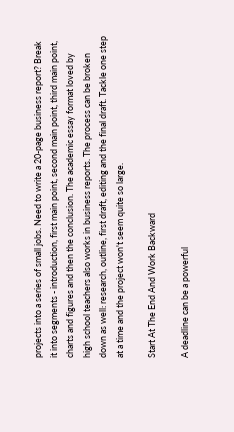projects into a series of small jobs. Need to write a 20-page business report? Break it into segments - introduction, first main point, second main point, third main point, charts and figures and then the conclusion. The academic essay format loved by high school teachers also works in business reports. The process can be broken down as well: research, outline, first draft, editing and the final draft. Tackle one step at a time and the project won't seem quite so large.

Start At The End And Work Backward

A deadline can be a powerful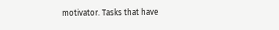motivator. Tasks that have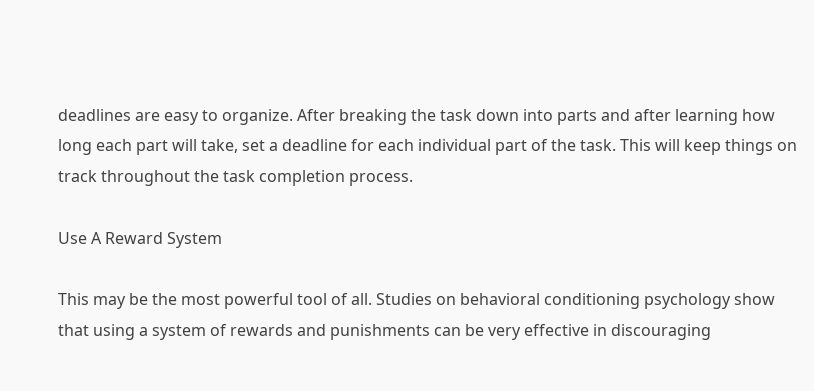deadlines are easy to organize. After breaking the task down into parts and after learning how long each part will take, set a deadline for each individual part of the task. This will keep things on track throughout the task completion process.

Use A Reward System

This may be the most powerful tool of all. Studies on behavioral conditioning psychology show that using a system of rewards and punishments can be very effective in discouraging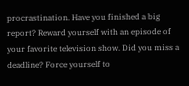procrastination. Have you finished a big report? Reward yourself with an episode of your favorite television show. Did you miss a deadline? Force yourself to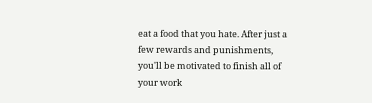eat a food that you hate. After just a few rewards and punishments, you'll be motivated to finish all of your work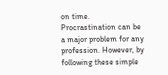on time. Procrastination can be a major problem for any profession. However, by following these simple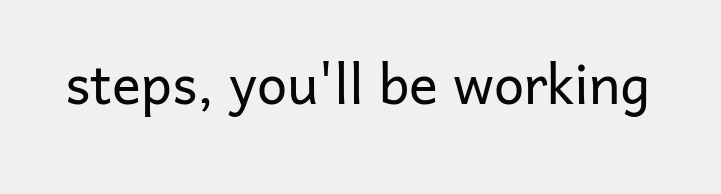steps, you'll be working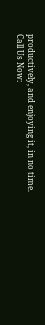productively, and enjoying it, in no time.
Call Us Now: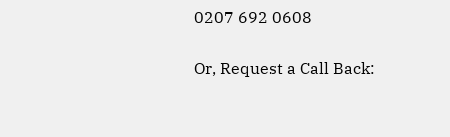0207 692 0608

Or, Request a Call Back: